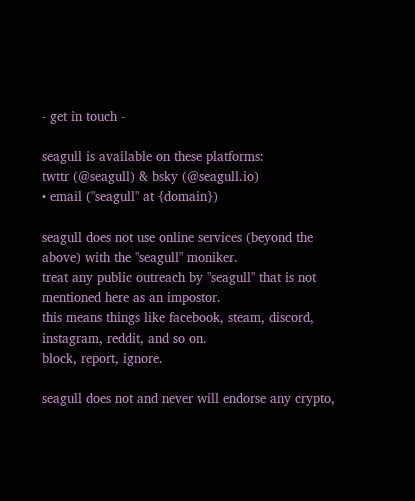- get in touch -

seagull is available on these platforms:
twttr (@seagull) & bsky (@seagull.io)
• email ("seagull" at {domain})

seagull does not use online services (beyond the above) with the "seagull" moniker.
treat any public outreach by "seagull" that is not mentioned here as an impostor.
this means things like facebook, steam, discord, instagram, reddit, and so on.
block, report, ignore.

seagull does not and never will endorse any crypto,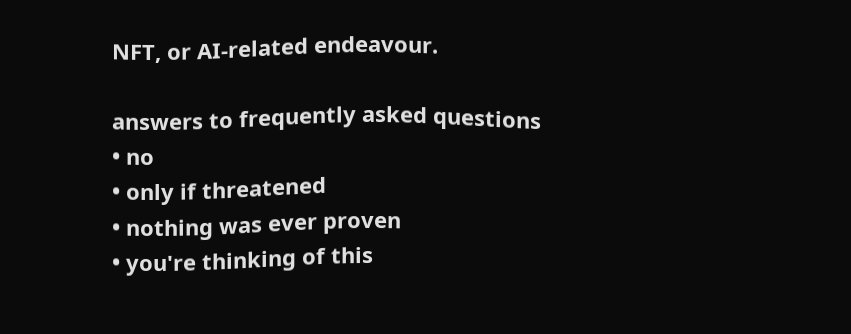NFT, or AI-related endeavour.

answers to frequently asked questions
• no
• only if threatened
• nothing was ever proven
• you're thinking of this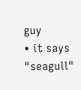guy
• it says "seagull"